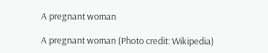A pregnant woman

A pregnant woman (Photo credit: Wikipedia)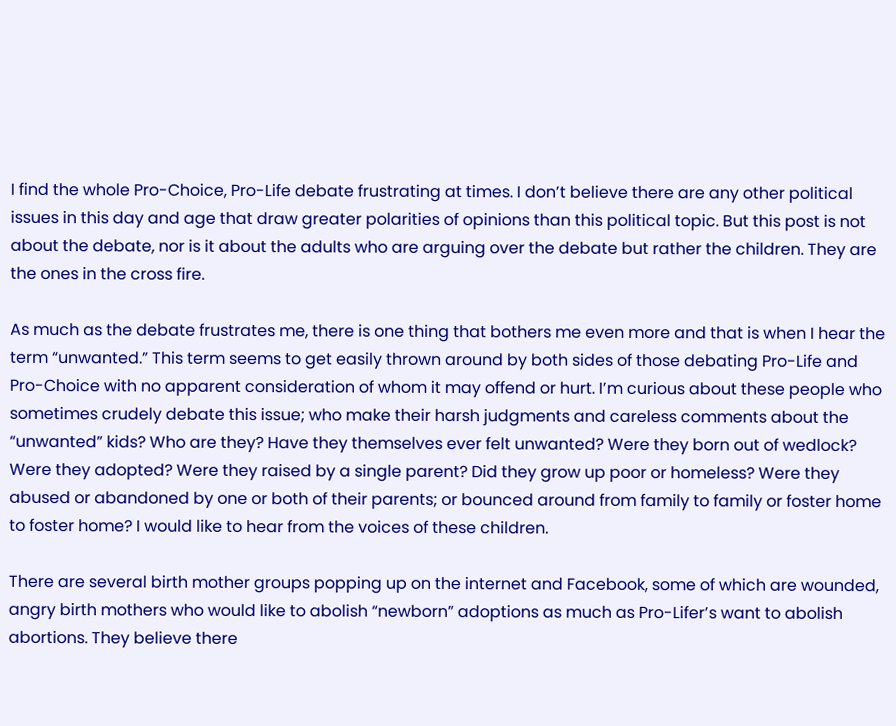I find the whole Pro-Choice, Pro-Life debate frustrating at times. I don’t believe there are any other political issues in this day and age that draw greater polarities of opinions than this political topic. But this post is not about the debate, nor is it about the adults who are arguing over the debate but rather the children. They are the ones in the cross fire.

As much as the debate frustrates me, there is one thing that bothers me even more and that is when I hear the term “unwanted.” This term seems to get easily thrown around by both sides of those debating Pro-Life and Pro-Choice with no apparent consideration of whom it may offend or hurt. I’m curious about these people who sometimes crudely debate this issue; who make their harsh judgments and careless comments about the “unwanted” kids? Who are they? Have they themselves ever felt unwanted? Were they born out of wedlock? Were they adopted? Were they raised by a single parent? Did they grow up poor or homeless? Were they abused or abandoned by one or both of their parents; or bounced around from family to family or foster home to foster home? I would like to hear from the voices of these children.

There are several birth mother groups popping up on the internet and Facebook, some of which are wounded, angry birth mothers who would like to abolish “newborn” adoptions as much as Pro-Lifer’s want to abolish abortions. They believe there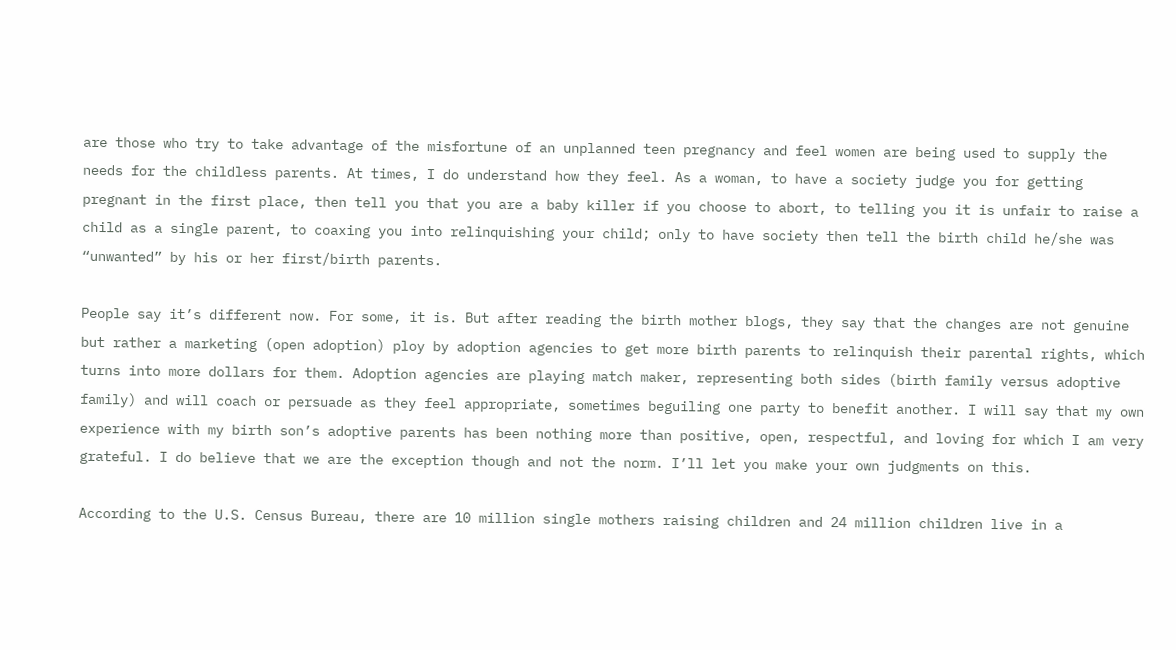are those who try to take advantage of the misfortune of an unplanned teen pregnancy and feel women are being used to supply the needs for the childless parents. At times, I do understand how they feel. As a woman, to have a society judge you for getting pregnant in the first place, then tell you that you are a baby killer if you choose to abort, to telling you it is unfair to raise a child as a single parent, to coaxing you into relinquishing your child; only to have society then tell the birth child he/she was “unwanted” by his or her first/birth parents.

People say it’s different now. For some, it is. But after reading the birth mother blogs, they say that the changes are not genuine but rather a marketing (open adoption) ploy by adoption agencies to get more birth parents to relinquish their parental rights, which turns into more dollars for them. Adoption agencies are playing match maker, representing both sides (birth family versus adoptive family) and will coach or persuade as they feel appropriate, sometimes beguiling one party to benefit another. I will say that my own experience with my birth son’s adoptive parents has been nothing more than positive, open, respectful, and loving for which I am very grateful. I do believe that we are the exception though and not the norm. I’ll let you make your own judgments on this.

According to the U.S. Census Bureau, there are 10 million single mothers raising children and 24 million children live in a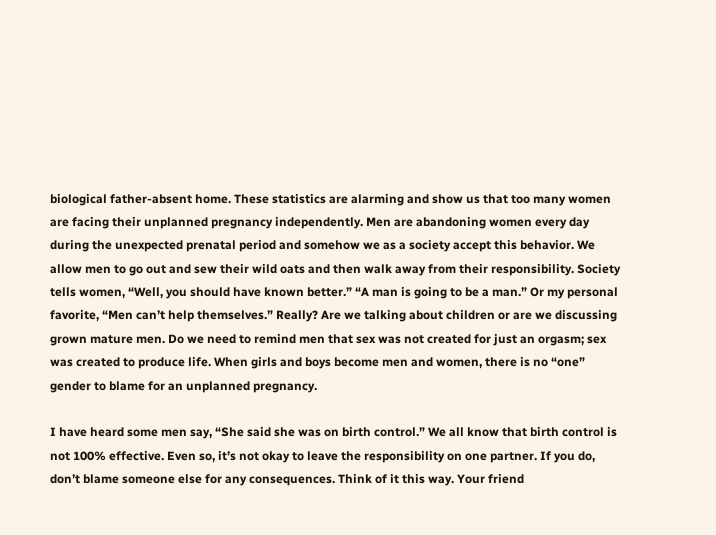biological father-absent home. These statistics are alarming and show us that too many women are facing their unplanned pregnancy independently. Men are abandoning women every day during the unexpected prenatal period and somehow we as a society accept this behavior. We allow men to go out and sew their wild oats and then walk away from their responsibility. Society tells women, “Well, you should have known better.” “A man is going to be a man.” Or my personal favorite, “Men can’t help themselves.” Really? Are we talking about children or are we discussing grown mature men. Do we need to remind men that sex was not created for just an orgasm; sex was created to produce life. When girls and boys become men and women, there is no “one” gender to blame for an unplanned pregnancy.

I have heard some men say, “She said she was on birth control.” We all know that birth control is not 100% effective. Even so, it’s not okay to leave the responsibility on one partner. If you do, don’t blame someone else for any consequences. Think of it this way. Your friend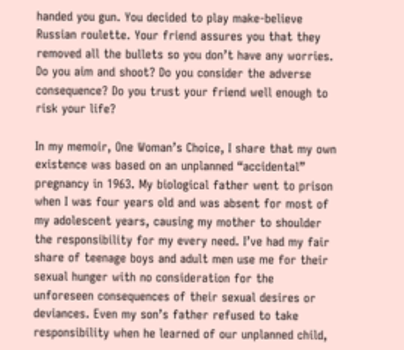handed you gun. You decided to play make-believe Russian roulette. Your friend assures you that they removed all the bullets so you don’t have any worries. Do you aim and shoot? Do you consider the adverse consequence? Do you trust your friend well enough to risk your life?

In my memoir, One Woman’s Choice, I share that my own existence was based on an unplanned “accidental” pregnancy in 1963. My biological father went to prison when I was four years old and was absent for most of my adolescent years, causing my mother to shoulder the responsibility for my every need. I’ve had my fair share of teenage boys and adult men use me for their sexual hunger with no consideration for the unforeseen consequences of their sexual desires or deviances. Even my son’s father refused to take responsibility when he learned of our unplanned child,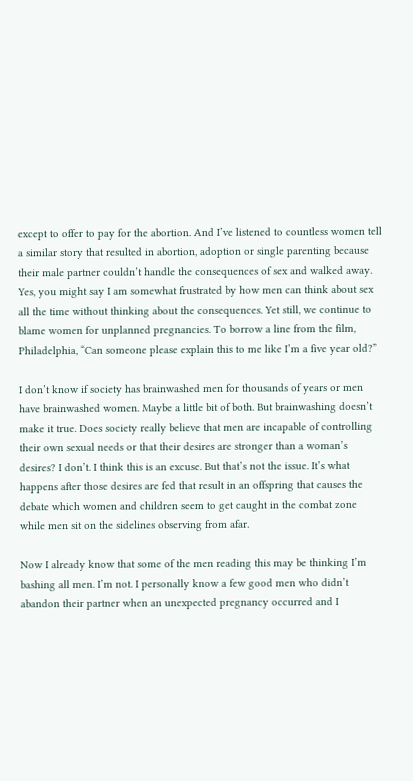except to offer to pay for the abortion. And I’ve listened to countless women tell a similar story that resulted in abortion, adoption or single parenting because their male partner couldn’t handle the consequences of sex and walked away. Yes, you might say I am somewhat frustrated by how men can think about sex all the time without thinking about the consequences. Yet still, we continue to blame women for unplanned pregnancies. To borrow a line from the film, Philadelphia, “Can someone please explain this to me like I’m a five year old?”

I don’t know if society has brainwashed men for thousands of years or men have brainwashed women. Maybe a little bit of both. But brainwashing doesn’t make it true. Does society really believe that men are incapable of controlling their own sexual needs or that their desires are stronger than a woman’s desires? I don’t. I think this is an excuse. But that’s not the issue. It’s what happens after those desires are fed that result in an offspring that causes the debate which women and children seem to get caught in the combat zone while men sit on the sidelines observing from afar.

Now I already know that some of the men reading this may be thinking I’m bashing all men. I’m not. I personally know a few good men who didn’t abandon their partner when an unexpected pregnancy occurred and I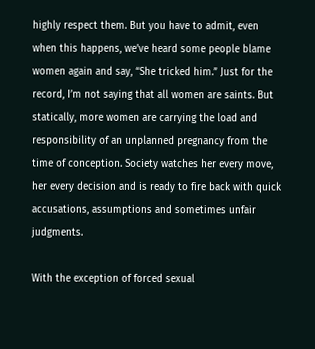highly respect them. But you have to admit, even when this happens, we’ve heard some people blame women again and say, “She tricked him.” Just for the record, I’m not saying that all women are saints. But statically, more women are carrying the load and responsibility of an unplanned pregnancy from the time of conception. Society watches her every move, her every decision and is ready to fire back with quick accusations, assumptions and sometimes unfair judgments.

With the exception of forced sexual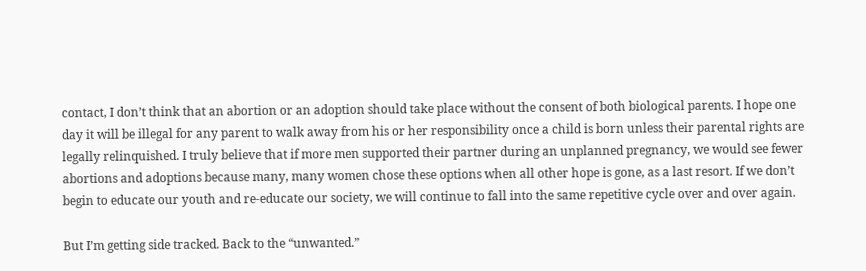contact, I don’t think that an abortion or an adoption should take place without the consent of both biological parents. I hope one day it will be illegal for any parent to walk away from his or her responsibility once a child is born unless their parental rights are legally relinquished. I truly believe that if more men supported their partner during an unplanned pregnancy, we would see fewer abortions and adoptions because many, many women chose these options when all other hope is gone, as a last resort. If we don’t begin to educate our youth and re-educate our society, we will continue to fall into the same repetitive cycle over and over again.

But I’m getting side tracked. Back to the “unwanted.”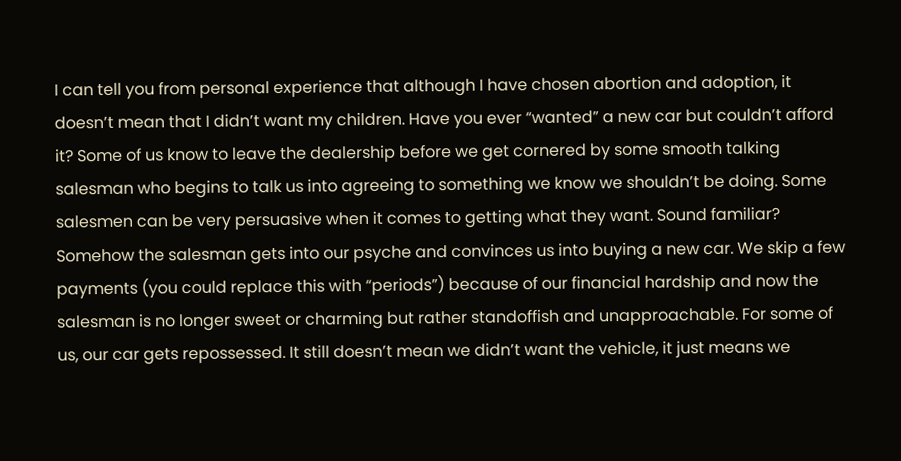I can tell you from personal experience that although I have chosen abortion and adoption, it doesn’t mean that I didn’t want my children. Have you ever “wanted” a new car but couldn’t afford it? Some of us know to leave the dealership before we get cornered by some smooth talking salesman who begins to talk us into agreeing to something we know we shouldn’t be doing. Some salesmen can be very persuasive when it comes to getting what they want. Sound familiar? Somehow the salesman gets into our psyche and convinces us into buying a new car. We skip a few payments (you could replace this with “periods”) because of our financial hardship and now the salesman is no longer sweet or charming but rather standoffish and unapproachable. For some of us, our car gets repossessed. It still doesn’t mean we didn’t want the vehicle, it just means we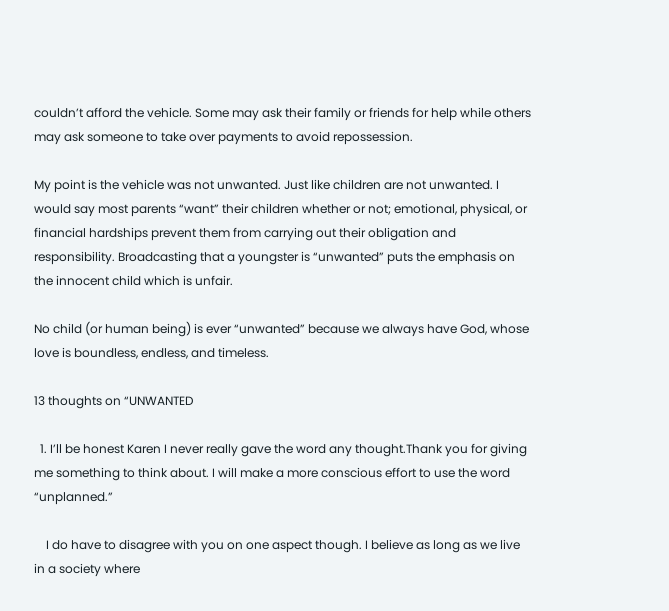couldn’t afford the vehicle. Some may ask their family or friends for help while others may ask someone to take over payments to avoid repossession.

My point is the vehicle was not unwanted. Just like children are not unwanted. I would say most parents “want” their children whether or not; emotional, physical, or financial hardships prevent them from carrying out their obligation and responsibility. Broadcasting that a youngster is “unwanted” puts the emphasis on the innocent child which is unfair.

No child (or human being) is ever “unwanted” because we always have God, whose love is boundless, endless, and timeless.

13 thoughts on “UNWANTED

  1. I’ll be honest Karen I never really gave the word any thought.Thank you for giving me something to think about. I will make a more conscious effort to use the word “unplanned.”

    I do have to disagree with you on one aspect though. I believe as long as we live in a society where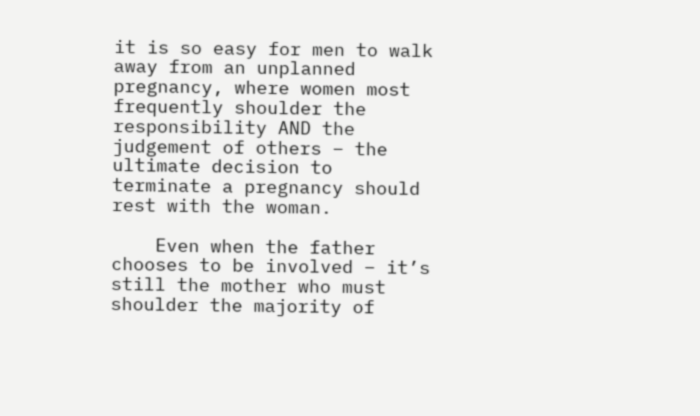it is so easy for men to walk away from an unplanned pregnancy, where women most frequently shoulder the responsibility AND the judgement of others – the ultimate decision to terminate a pregnancy should rest with the woman.

    Even when the father chooses to be involved – it’s still the mother who must shoulder the majority of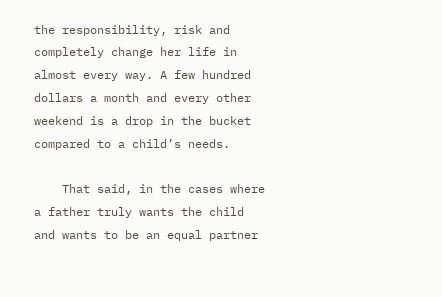the responsibility, risk and completely change her life in almost every way. A few hundred dollars a month and every other weekend is a drop in the bucket compared to a child’s needs.

    That said, in the cases where a father truly wants the child and wants to be an equal partner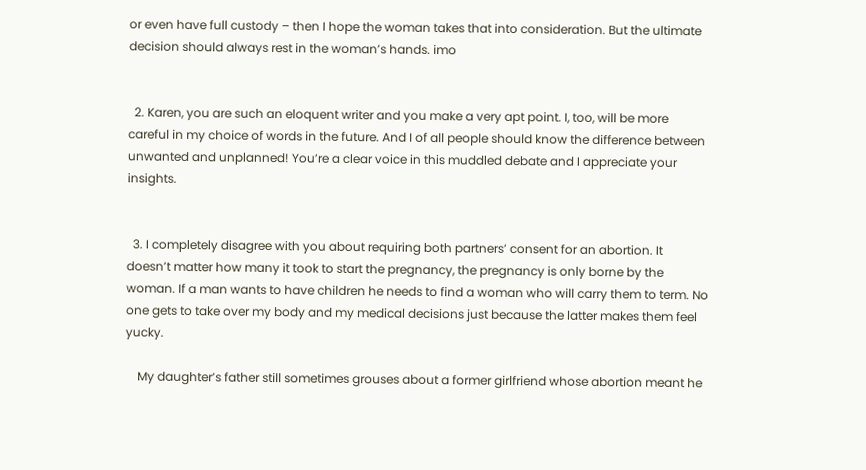or even have full custody – then I hope the woman takes that into consideration. But the ultimate decision should always rest in the woman’s hands. imo


  2. Karen, you are such an eloquent writer and you make a very apt point. I, too, will be more careful in my choice of words in the future. And I of all people should know the difference between unwanted and unplanned! You’re a clear voice in this muddled debate and I appreciate your insights.


  3. I completely disagree with you about requiring both partners’ consent for an abortion. It doesn’t matter how many it took to start the pregnancy, the pregnancy is only borne by the woman. If a man wants to have children he needs to find a woman who will carry them to term. No one gets to take over my body and my medical decisions just because the latter makes them feel yucky.

    My daughter’s father still sometimes grouses about a former girlfriend whose abortion meant he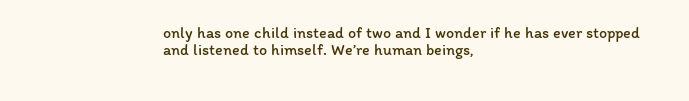only has one child instead of two and I wonder if he has ever stopped and listened to himself. We’re human beings,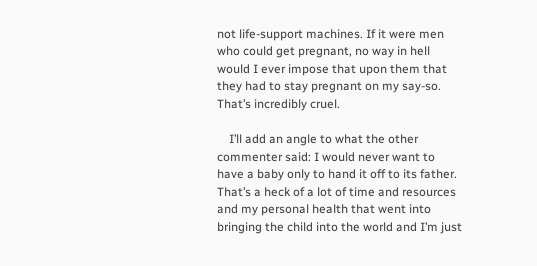not life-support machines. If it were men who could get pregnant, no way in hell would I ever impose that upon them that they had to stay pregnant on my say-so. That’s incredibly cruel.

    I’ll add an angle to what the other commenter said: I would never want to have a baby only to hand it off to its father. That’s a heck of a lot of time and resources and my personal health that went into bringing the child into the world and I’m just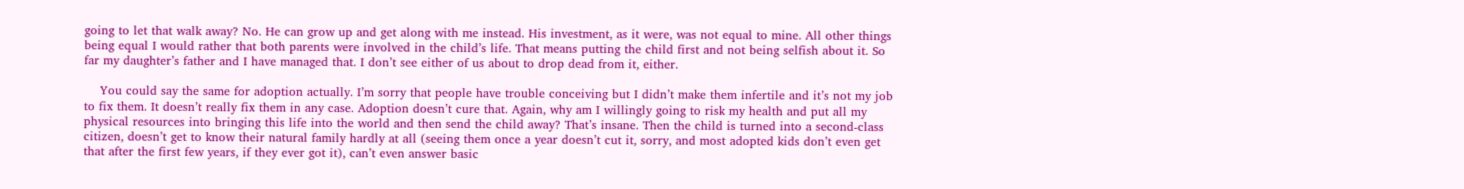going to let that walk away? No. He can grow up and get along with me instead. His investment, as it were, was not equal to mine. All other things being equal I would rather that both parents were involved in the child’s life. That means putting the child first and not being selfish about it. So far my daughter’s father and I have managed that. I don’t see either of us about to drop dead from it, either.

    You could say the same for adoption actually. I’m sorry that people have trouble conceiving but I didn’t make them infertile and it’s not my job to fix them. It doesn’t really fix them in any case. Adoption doesn’t cure that. Again, why am I willingly going to risk my health and put all my physical resources into bringing this life into the world and then send the child away? That’s insane. Then the child is turned into a second-class citizen, doesn’t get to know their natural family hardly at all (seeing them once a year doesn’t cut it, sorry, and most adopted kids don’t even get that after the first few years, if they ever got it), can’t even answer basic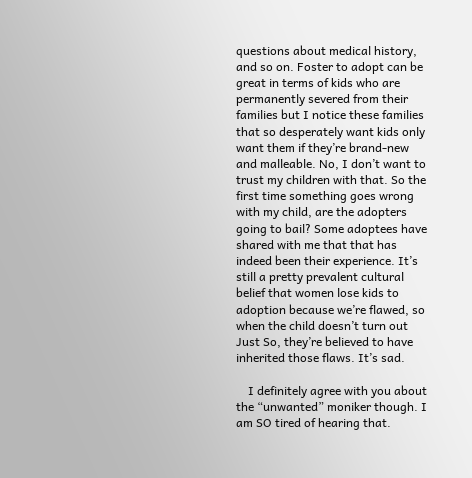questions about medical history, and so on. Foster to adopt can be great in terms of kids who are permanently severed from their families but I notice these families that so desperately want kids only want them if they’re brand-new and malleable. No, I don’t want to trust my children with that. So the first time something goes wrong with my child, are the adopters going to bail? Some adoptees have shared with me that that has indeed been their experience. It’s still a pretty prevalent cultural belief that women lose kids to adoption because we’re flawed, so when the child doesn’t turn out Just So, they’re believed to have inherited those flaws. It’s sad.

    I definitely agree with you about the “unwanted” moniker though. I am SO tired of hearing that.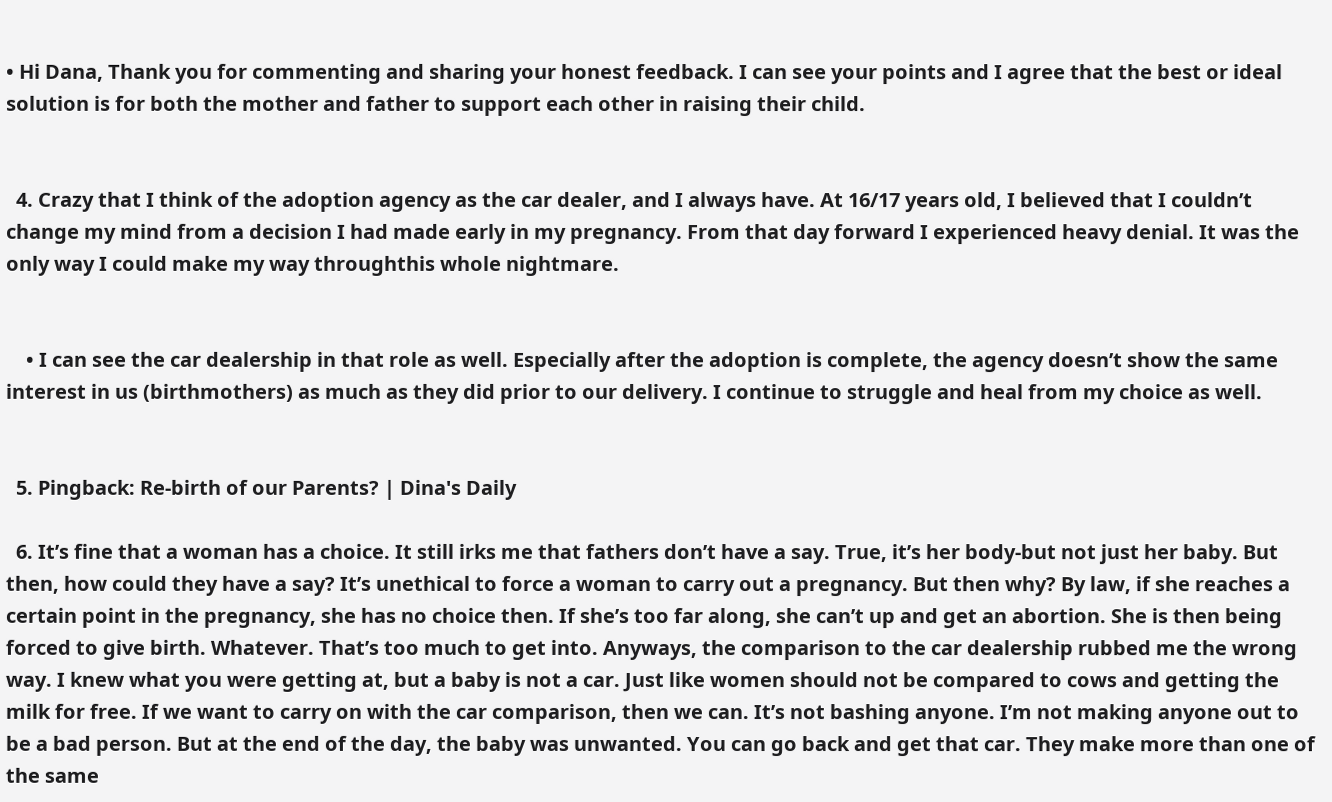• Hi Dana, Thank you for commenting and sharing your honest feedback. I can see your points and I agree that the best or ideal solution is for both the mother and father to support each other in raising their child.


  4. Crazy that I think of the adoption agency as the car dealer, and I always have. At 16/17 years old, I believed that I couldn’t change my mind from a decision I had made early in my pregnancy. From that day forward I experienced heavy denial. It was the only way I could make my way throughthis whole nightmare.


    • I can see the car dealership in that role as well. Especially after the adoption is complete, the agency doesn’t show the same interest in us (birthmothers) as much as they did prior to our delivery. I continue to struggle and heal from my choice as well.


  5. Pingback: Re-birth of our Parents? | Dina's Daily

  6. It’s fine that a woman has a choice. It still irks me that fathers don’t have a say. True, it’s her body-but not just her baby. But then, how could they have a say? It’s unethical to force a woman to carry out a pregnancy. But then why? By law, if she reaches a certain point in the pregnancy, she has no choice then. If she’s too far along, she can’t up and get an abortion. She is then being forced to give birth. Whatever. That’s too much to get into. Anyways, the comparison to the car dealership rubbed me the wrong way. I knew what you were getting at, but a baby is not a car. Just like women should not be compared to cows and getting the milk for free. If we want to carry on with the car comparison, then we can. It’s not bashing anyone. I’m not making anyone out to be a bad person. But at the end of the day, the baby was unwanted. You can go back and get that car. They make more than one of the same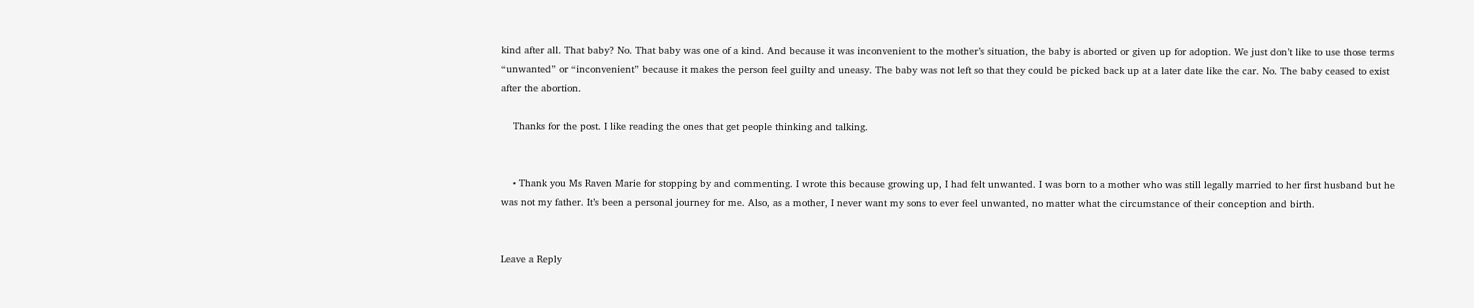kind after all. That baby? No. That baby was one of a kind. And because it was inconvenient to the mother’s situation, the baby is aborted or given up for adoption. We just don’t like to use those terms “unwanted” or “inconvenient” because it makes the person feel guilty and uneasy. The baby was not left so that they could be picked back up at a later date like the car. No. The baby ceased to exist after the abortion.

    Thanks for the post. I like reading the ones that get people thinking and talking.


    • Thank you Ms Raven Marie for stopping by and commenting. I wrote this because growing up, I had felt unwanted. I was born to a mother who was still legally married to her first husband but he was not my father. It’s been a personal journey for me. Also, as a mother, I never want my sons to ever feel unwanted, no matter what the circumstance of their conception and birth.


Leave a Reply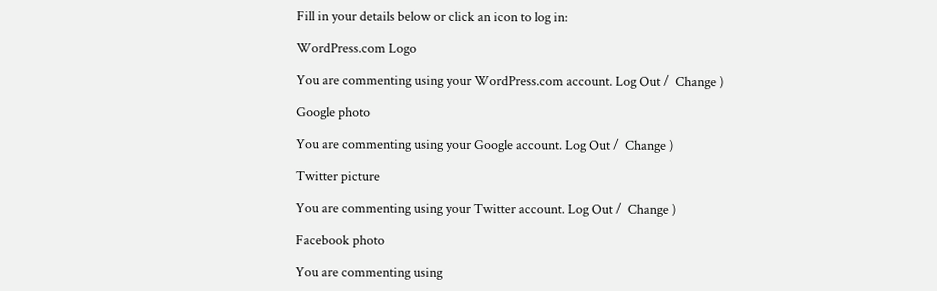Fill in your details below or click an icon to log in:

WordPress.com Logo

You are commenting using your WordPress.com account. Log Out /  Change )

Google photo

You are commenting using your Google account. Log Out /  Change )

Twitter picture

You are commenting using your Twitter account. Log Out /  Change )

Facebook photo

You are commenting using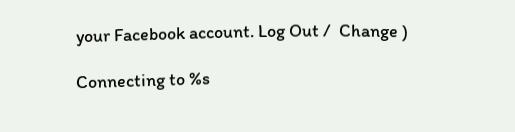your Facebook account. Log Out /  Change )

Connecting to %s